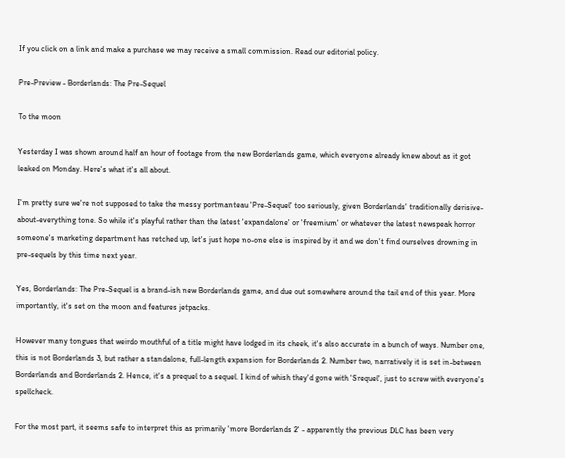If you click on a link and make a purchase we may receive a small commission. Read our editorial policy.

Pre-Preview - Borderlands: The Pre-Sequel

To the moon

Yesterday I was shown around half an hour of footage from the new Borderlands game, which everyone already knew about as it got leaked on Monday. Here's what it's all about.

I'm pretty sure we're not supposed to take the messy portmanteau 'Pre-Sequel' too seriously, given Borderlands' traditionally derisive-about-everything tone. So while it's playful rather than the latest 'expandalone' or 'freemium' or whatever the latest newspeak horror someone's marketing department has retched up, let's just hope no-one else is inspired by it and we don't find ourselves drowning in pre-sequels by this time next year.

Yes, Borderlands: The Pre-Sequel is a brand-ish new Borderlands game, and due out somewhere around the tail end of this year. More importantly, it's set on the moon and features jetpacks.

However many tongues that weirdo mouthful of a title might have lodged in its cheek, it's also accurate in a bunch of ways. Number one, this is not Borderlands 3, but rather a standalone, full-length expansion for Borderlands 2. Number two, narratively it is set in-between Borderlands and Borderlands 2. Hence, it's a prequel to a sequel. I kind of whish they'd gone with 'Srequel', just to screw with everyone's spellcheck.

For the most part, it seems safe to interpret this as primarily 'more Borderlands 2' - apparently the previous DLC has been very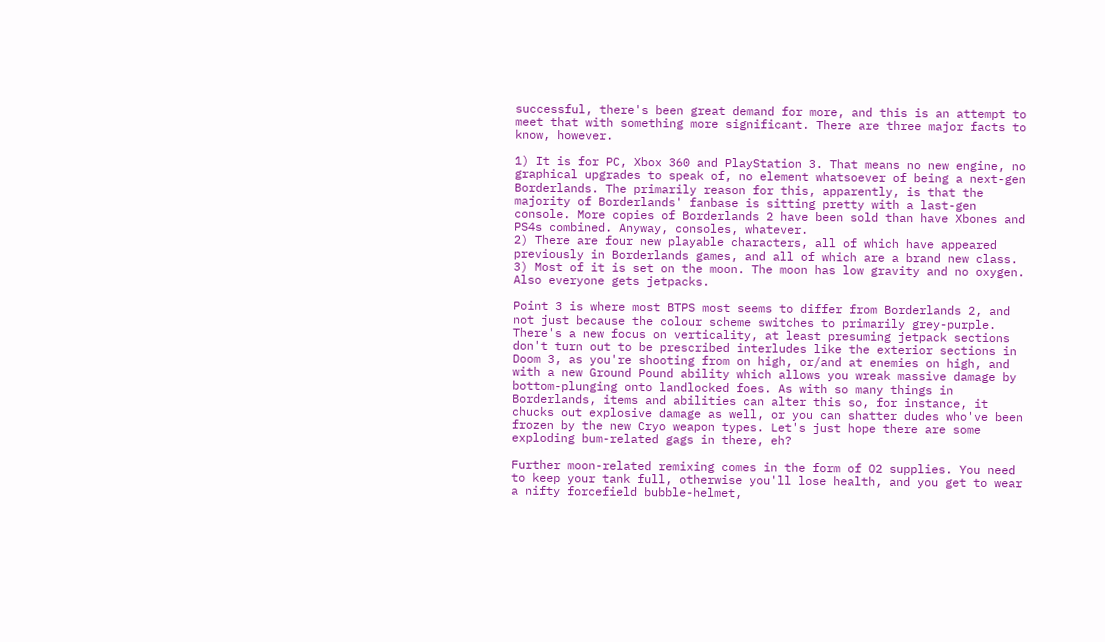successful, there's been great demand for more, and this is an attempt to meet that with something more significant. There are three major facts to know, however.

1) It is for PC, Xbox 360 and PlayStation 3. That means no new engine, no graphical upgrades to speak of, no element whatsoever of being a next-gen Borderlands. The primarily reason for this, apparently, is that the majority of Borderlands' fanbase is sitting pretty with a last-gen console. More copies of Borderlands 2 have been sold than have Xbones and PS4s combined. Anyway, consoles, whatever.
2) There are four new playable characters, all of which have appeared previously in Borderlands games, and all of which are a brand new class.
3) Most of it is set on the moon. The moon has low gravity and no oxygen. Also everyone gets jetpacks.

Point 3 is where most BTPS most seems to differ from Borderlands 2, and not just because the colour scheme switches to primarily grey-purple. There's a new focus on verticality, at least presuming jetpack sections don't turn out to be prescribed interludes like the exterior sections in Doom 3, as you're shooting from on high, or/and at enemies on high, and with a new Ground Pound ability which allows you wreak massive damage by bottom-plunging onto landlocked foes. As with so many things in Borderlands, items and abilities can alter this so, for instance, it chucks out explosive damage as well, or you can shatter dudes who've been frozen by the new Cryo weapon types. Let's just hope there are some exploding bum-related gags in there, eh?

Further moon-related remixing comes in the form of O2 supplies. You need to keep your tank full, otherwise you'll lose health, and you get to wear a nifty forcefield bubble-helmet,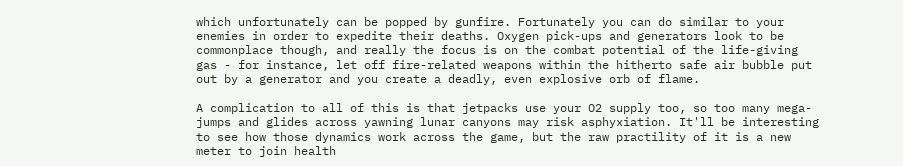which unfortunately can be popped by gunfire. Fortunately you can do similar to your enemies in order to expedite their deaths. Oxygen pick-ups and generators look to be commonplace though, and really the focus is on the combat potential of the life-giving gas - for instance, let off fire-related weapons within the hitherto safe air bubble put out by a generator and you create a deadly, even explosive orb of flame.

A complication to all of this is that jetpacks use your O2 supply too, so too many mega-jumps and glides across yawning lunar canyons may risk asphyxiation. It'll be interesting to see how those dynamics work across the game, but the raw practility of it is a new meter to join health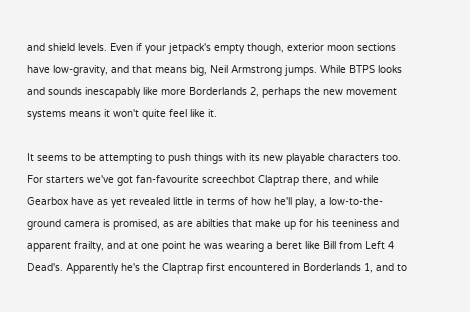and shield levels. Even if your jetpack's empty though, exterior moon sections have low-gravity, and that means big, Neil Armstrong jumps. While BTPS looks and sounds inescapably like more Borderlands 2, perhaps the new movement systems means it won't quite feel like it.

It seems to be attempting to push things with its new playable characters too. For starters we've got fan-favourite screechbot Claptrap there, and while Gearbox have as yet revealed little in terms of how he'll play, a low-to-the-ground camera is promised, as are abilties that make up for his teeniness and apparent frailty, and at one point he was wearing a beret like Bill from Left 4 Dead's. Apparently he's the Claptrap first encountered in Borderlands 1, and to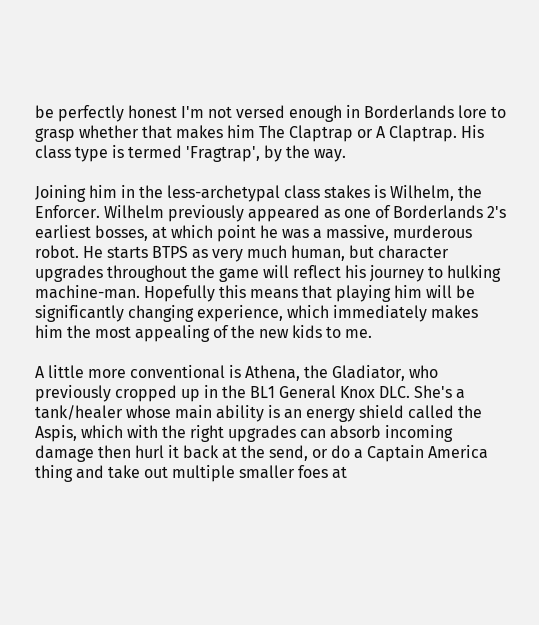be perfectly honest I'm not versed enough in Borderlands lore to grasp whether that makes him The Claptrap or A Claptrap. His class type is termed 'Fragtrap', by the way.

Joining him in the less-archetypal class stakes is Wilhelm, the Enforcer. Wilhelm previously appeared as one of Borderlands 2's earliest bosses, at which point he was a massive, murderous robot. He starts BTPS as very much human, but character upgrades throughout the game will reflect his journey to hulking machine-man. Hopefully this means that playing him will be significantly changing experience, which immediately makes him the most appealing of the new kids to me.

A little more conventional is Athena, the Gladiator, who previously cropped up in the BL1 General Knox DLC. She's a tank/healer whose main ability is an energy shield called the Aspis, which with the right upgrades can absorb incoming damage then hurl it back at the send, or do a Captain America thing and take out multiple smaller foes at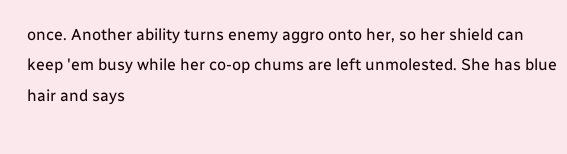once. Another ability turns enemy aggro onto her, so her shield can keep 'em busy while her co-op chums are left unmolested. She has blue hair and says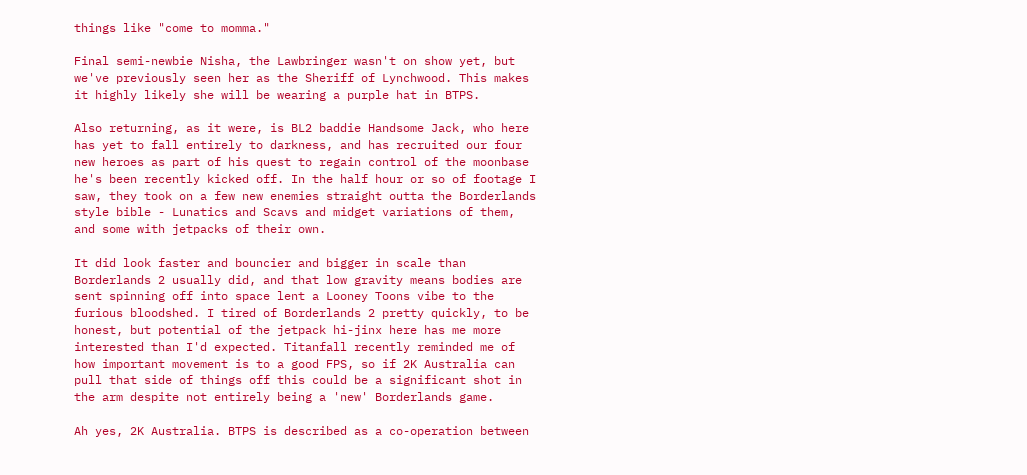things like "come to momma."

Final semi-newbie Nisha, the Lawbringer wasn't on show yet, but we've previously seen her as the Sheriff of Lynchwood. This makes it highly likely she will be wearing a purple hat in BTPS.

Also returning, as it were, is BL2 baddie Handsome Jack, who here has yet to fall entirely to darkness, and has recruited our four new heroes as part of his quest to regain control of the moonbase he's been recently kicked off. In the half hour or so of footage I saw, they took on a few new enemies straight outta the Borderlands style bible - Lunatics and Scavs and midget variations of them, and some with jetpacks of their own.

It did look faster and bouncier and bigger in scale than Borderlands 2 usually did, and that low gravity means bodies are sent spinning off into space lent a Looney Toons vibe to the furious bloodshed. I tired of Borderlands 2 pretty quickly, to be honest, but potential of the jetpack hi-jinx here has me more interested than I'd expected. Titanfall recently reminded me of how important movement is to a good FPS, so if 2K Australia can pull that side of things off this could be a significant shot in the arm despite not entirely being a 'new' Borderlands game.

Ah yes, 2K Australia. BTPS is described as a co-operation between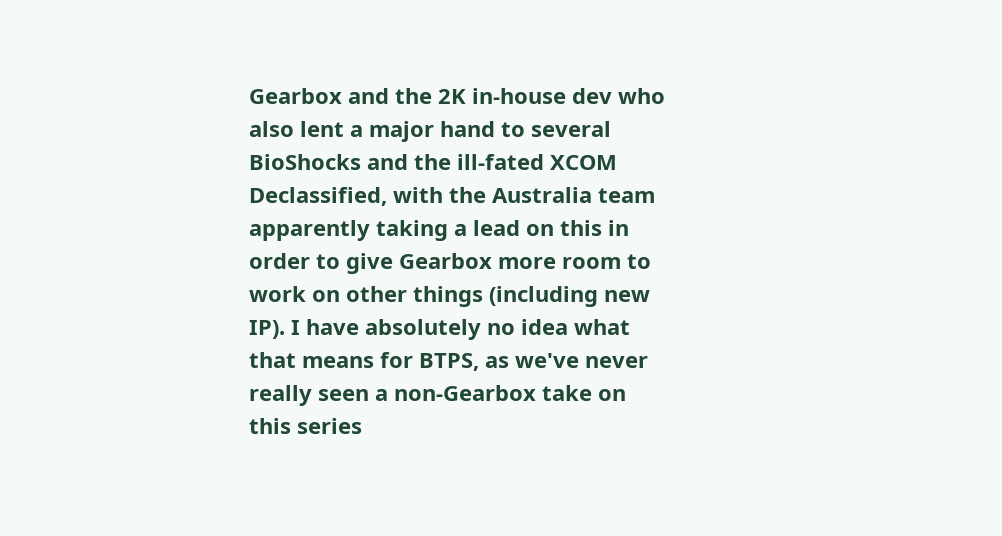Gearbox and the 2K in-house dev who also lent a major hand to several BioShocks and the ill-fated XCOM Declassified, with the Australia team apparently taking a lead on this in order to give Gearbox more room to work on other things (including new IP). I have absolutely no idea what that means for BTPS, as we've never really seen a non-Gearbox take on this series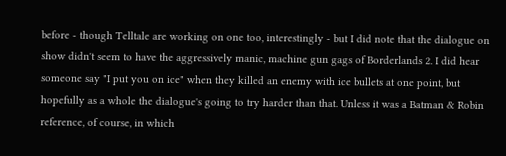before - though Telltale are working on one too, interestingly - but I did note that the dialogue on show didn't seem to have the aggressively manic, machine gun gags of Borderlands 2. I did hear someone say "I put you on ice" when they killed an enemy with ice bullets at one point, but hopefully as a whole the dialogue's going to try harder than that. Unless it was a Batman & Robin reference, of course, in which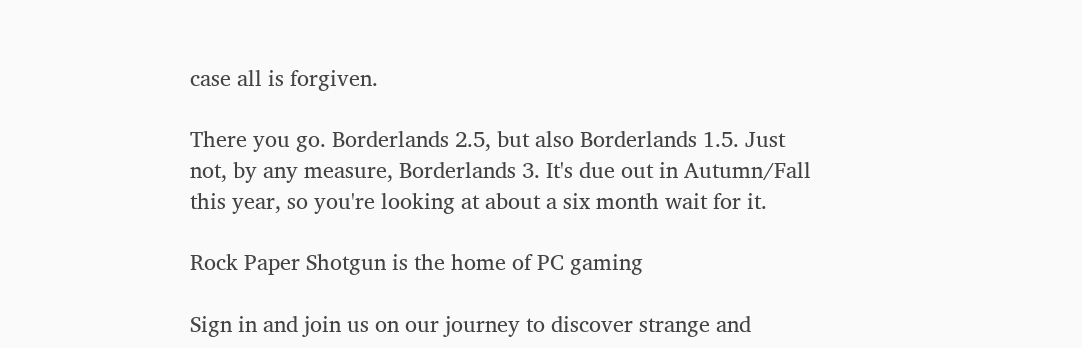case all is forgiven.

There you go. Borderlands 2.5, but also Borderlands 1.5. Just not, by any measure, Borderlands 3. It's due out in Autumn/Fall this year, so you're looking at about a six month wait for it.

Rock Paper Shotgun is the home of PC gaming

Sign in and join us on our journey to discover strange and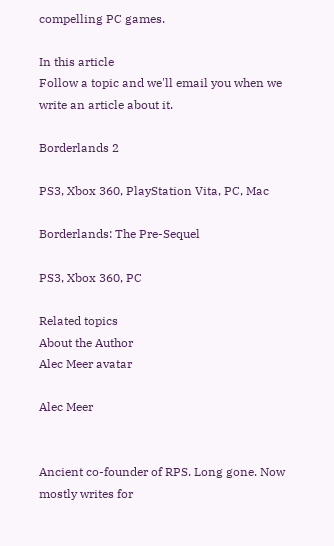compelling PC games.

In this article
Follow a topic and we'll email you when we write an article about it.

Borderlands 2

PS3, Xbox 360, PlayStation Vita, PC, Mac

Borderlands: The Pre-Sequel

PS3, Xbox 360, PC

Related topics
About the Author
Alec Meer avatar

Alec Meer


Ancient co-founder of RPS. Long gone. Now mostly writes for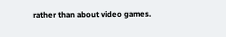rather than about video games.